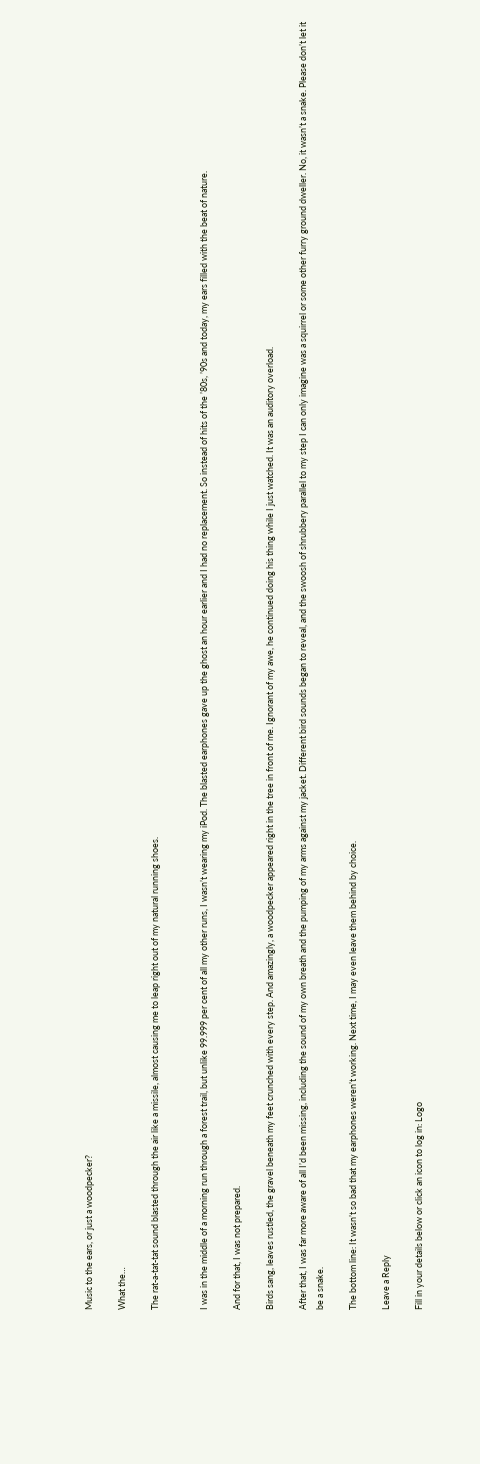Music to the ears, or just a woodpecker?

What the…

The rat-a-tat-tat sound blasted through the air like a missile, almost causing me to leap right out of my natural running shoes.


I was in the middle of a morning run through a forest trail, but unlike 99.999 per cent of all my other runs, I wasn’t wearing my iPod. The blasted earphones gave up the ghost an hour earlier and I had no replacement. So instead of hits of the ’80s, ’90s and today, my ears filled with the beat of nature.

And for that, I was not prepared.

Birds sang, leaves rustled, the gravel beneath my feet crunched with every step. And amazingly, a woodpecker appeared right in the tree in front of me. Ignorant of my awe, he continued doing his thing while I just watched. It was an auditory overload.

After that, I was far more aware of all I’d been missing, including the sound of my own breath and the pumping of my arms against my jacket. Different bird sounds began to reveal, and the swoosh of shrubbery parallel to my step I can only imagine was a squirrel or some other furry ground dweller. No, it wasn’t a snake. Please don’t let it be a snake.

The bottom line: It wasn’t so bad that my earphones weren’t working. Next time, I may even leave them behind by choice.

Leave a Reply

Fill in your details below or click an icon to log in: Logo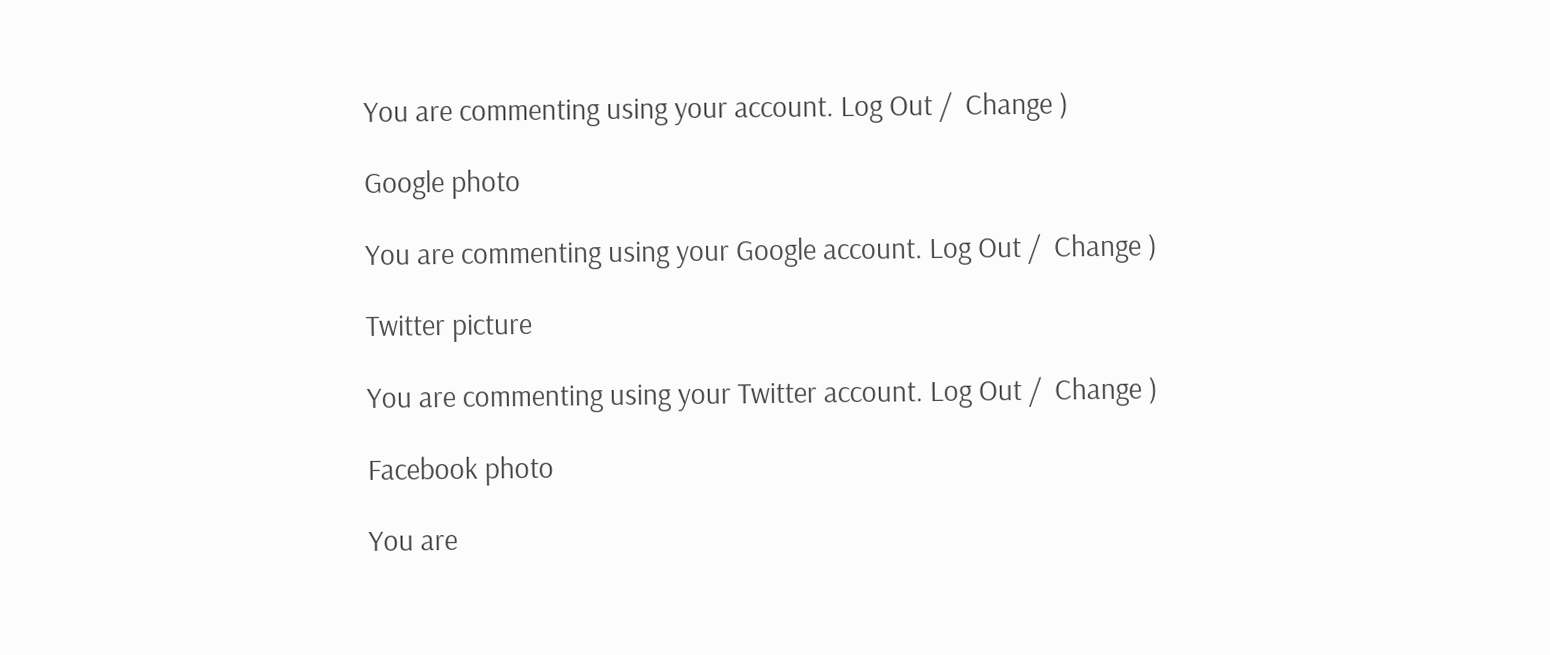You are commenting using your account. Log Out /  Change )

Google photo

You are commenting using your Google account. Log Out /  Change )

Twitter picture

You are commenting using your Twitter account. Log Out /  Change )

Facebook photo

You are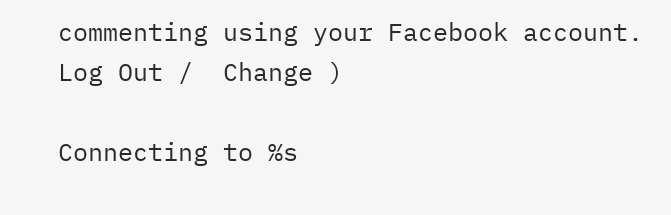commenting using your Facebook account. Log Out /  Change )

Connecting to %s